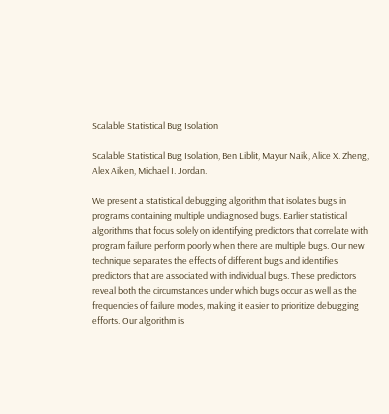Scalable Statistical Bug Isolation

Scalable Statistical Bug Isolation, Ben Liblit, Mayur Naik, Alice X. Zheng, Alex Aiken, Michael I. Jordan.

We present a statistical debugging algorithm that isolates bugs in programs containing multiple undiagnosed bugs. Earlier statistical algorithms that focus solely on identifying predictors that correlate with program failure perform poorly when there are multiple bugs. Our new technique separates the effects of different bugs and identifies predictors that are associated with individual bugs. These predictors reveal both the circumstances under which bugs occur as well as the frequencies of failure modes, making it easier to prioritize debugging efforts. Our algorithm is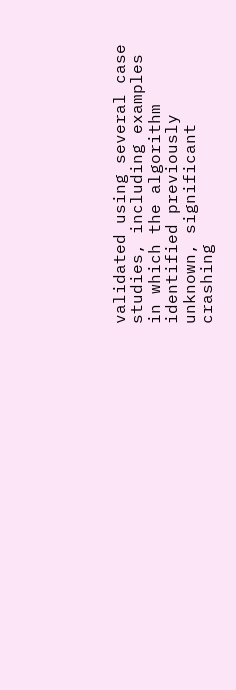validated using several case studies, including examples in which the algorithm identified previously unknown, significant crashing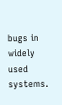bugs in widely used systems.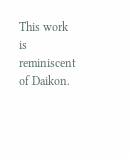This work is reminiscent of Daikon.